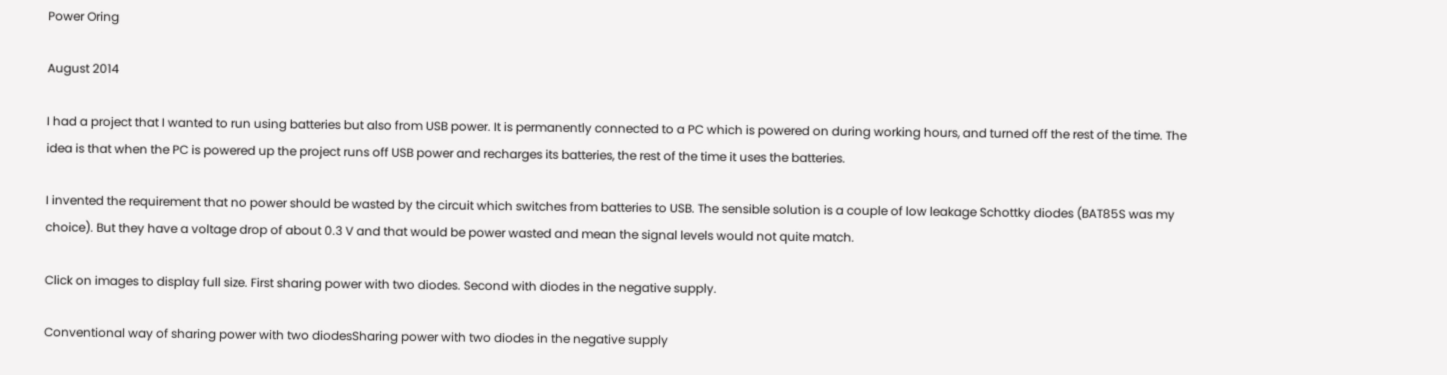Power Oring

August 2014

I had a project that I wanted to run using batteries but also from USB power. It is permanently connected to a PC which is powered on during working hours, and turned off the rest of the time. The idea is that when the PC is powered up the project runs off USB power and recharges its batteries, the rest of the time it uses the batteries.

I invented the requirement that no power should be wasted by the circuit which switches from batteries to USB. The sensible solution is a couple of low leakage Schottky diodes (BAT85S was my choice). But they have a voltage drop of about 0.3 V and that would be power wasted and mean the signal levels would not quite match.

Click on images to display full size. First sharing power with two diodes. Second with diodes in the negative supply.

Conventional way of sharing power with two diodesSharing power with two diodes in the negative supply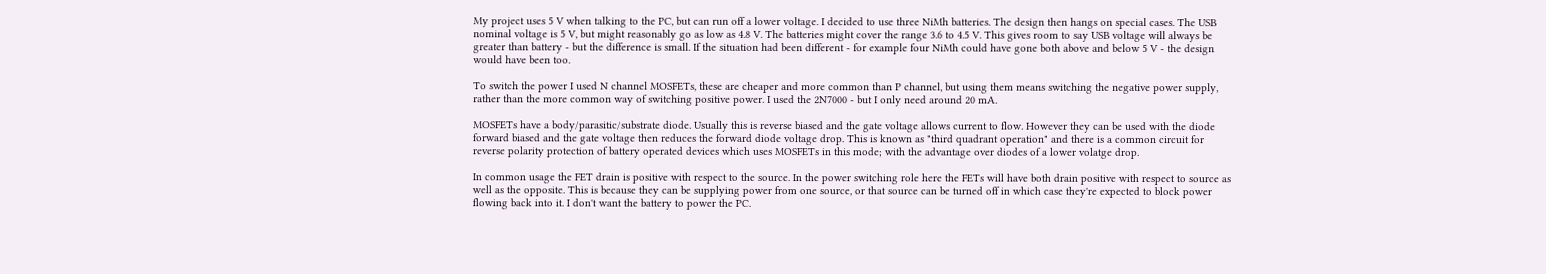My project uses 5 V when talking to the PC, but can run off a lower voltage. I decided to use three NiMh batteries. The design then hangs on special cases. The USB nominal voltage is 5 V, but might reasonably go as low as 4.8 V. The batteries might cover the range 3.6 to 4.5 V. This gives room to say USB voltage will always be greater than battery - but the difference is small. If the situation had been different - for example four NiMh could have gone both above and below 5 V - the design would have been too.

To switch the power I used N channel MOSFETs, these are cheaper and more common than P channel, but using them means switching the negative power supply, rather than the more common way of switching positive power. I used the 2N7000 - but I only need around 20 mA.

MOSFETs have a body/parasitic/substrate diode. Usually this is reverse biased and the gate voltage allows current to flow. However they can be used with the diode forward biased and the gate voltage then reduces the forward diode voltage drop. This is known as "third quadrant operation" and there is a common circuit for reverse polarity protection of battery operated devices which uses MOSFETs in this mode; with the advantage over diodes of a lower volatge drop.

In common usage the FET drain is positive with respect to the source. In the power switching role here the FETs will have both drain positive with respect to source as well as the opposite. This is because they can be supplying power from one source, or that source can be turned off in which case they're expected to block power flowing back into it. I don't want the battery to power the PC.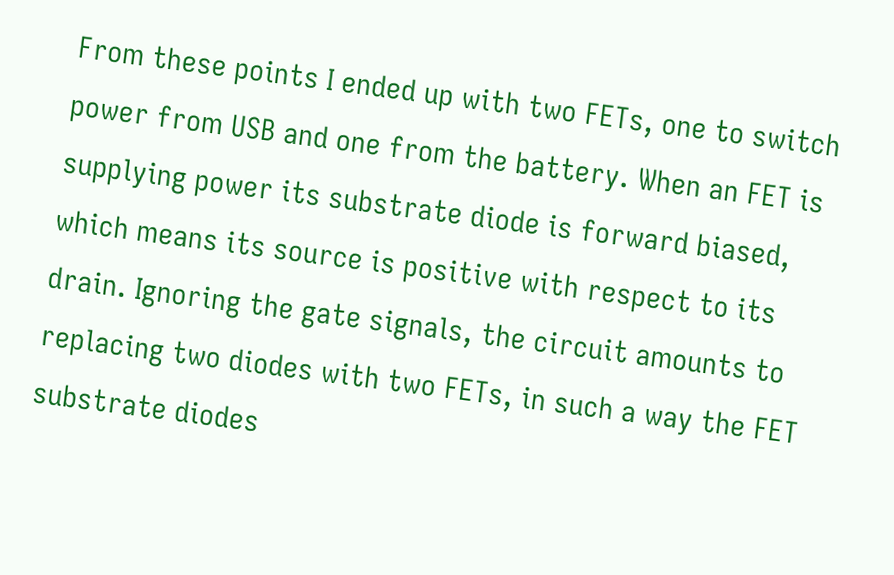From these points I ended up with two FETs, one to switch power from USB and one from the battery. When an FET is supplying power its substrate diode is forward biased, which means its source is positive with respect to its drain. Ignoring the gate signals, the circuit amounts to replacing two diodes with two FETs, in such a way the FET substrate diodes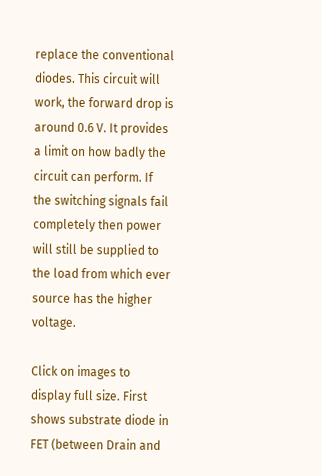replace the conventional diodes. This circuit will work, the forward drop is around 0.6 V. It provides a limit on how badly the circuit can perform. If the switching signals fail completely then power will still be supplied to the load from which ever source has the higher voltage.

Click on images to display full size. First shows substrate diode in FET (between Drain and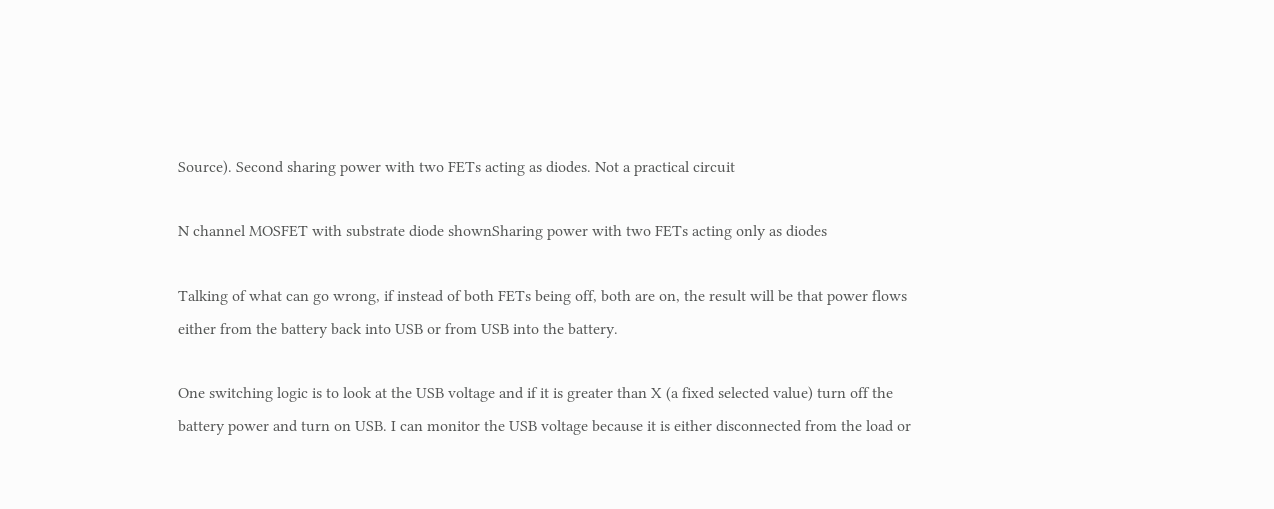Source). Second sharing power with two FETs acting as diodes. Not a practical circuit

N channel MOSFET with substrate diode shownSharing power with two FETs acting only as diodes

Talking of what can go wrong, if instead of both FETs being off, both are on, the result will be that power flows either from the battery back into USB or from USB into the battery.

One switching logic is to look at the USB voltage and if it is greater than X (a fixed selected value) turn off the battery power and turn on USB. I can monitor the USB voltage because it is either disconnected from the load or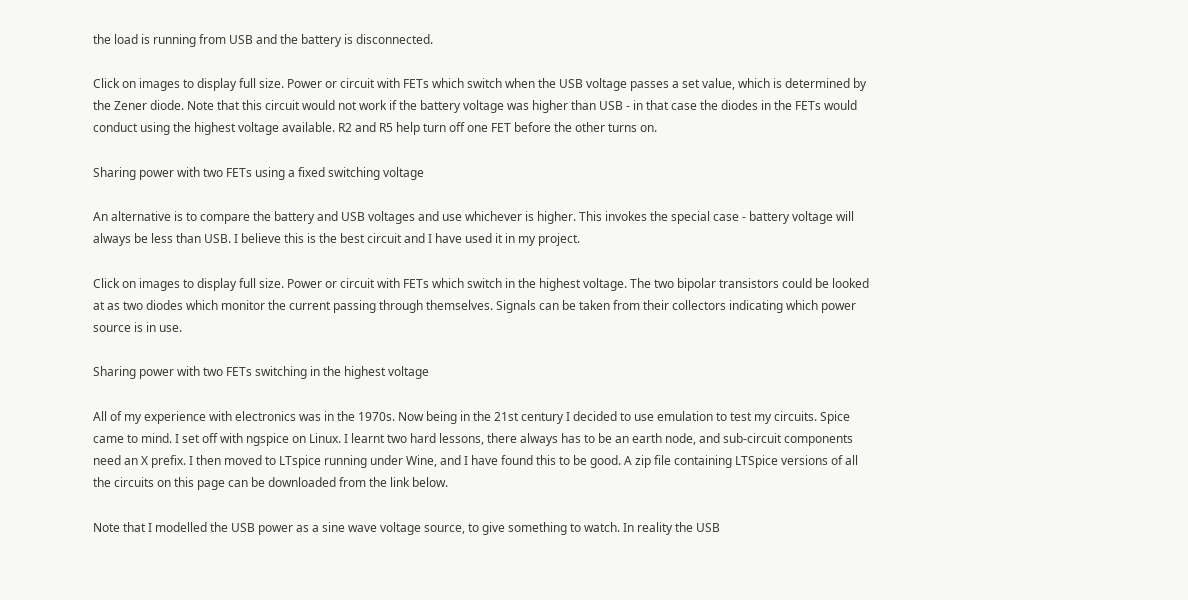the load is running from USB and the battery is disconnected.

Click on images to display full size. Power or circuit with FETs which switch when the USB voltage passes a set value, which is determined by the Zener diode. Note that this circuit would not work if the battery voltage was higher than USB - in that case the diodes in the FETs would conduct using the highest voltage available. R2 and R5 help turn off one FET before the other turns on.

Sharing power with two FETs using a fixed switching voltage

An alternative is to compare the battery and USB voltages and use whichever is higher. This invokes the special case - battery voltage will always be less than USB. I believe this is the best circuit and I have used it in my project.

Click on images to display full size. Power or circuit with FETs which switch in the highest voltage. The two bipolar transistors could be looked at as two diodes which monitor the current passing through themselves. Signals can be taken from their collectors indicating which power source is in use.

Sharing power with two FETs switching in the highest voltage

All of my experience with electronics was in the 1970s. Now being in the 21st century I decided to use emulation to test my circuits. Spice came to mind. I set off with ngspice on Linux. I learnt two hard lessons, there always has to be an earth node, and sub-circuit components need an X prefix. I then moved to LTspice running under Wine, and I have found this to be good. A zip file containing LTSpice versions of all the circuits on this page can be downloaded from the link below.

Note that I modelled the USB power as a sine wave voltage source, to give something to watch. In reality the USB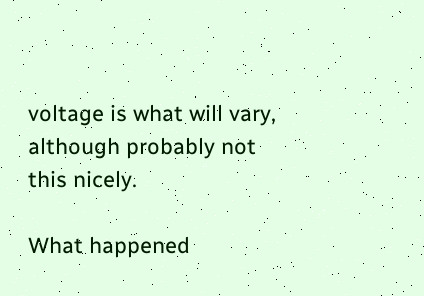voltage is what will vary, although probably not this nicely.

What happened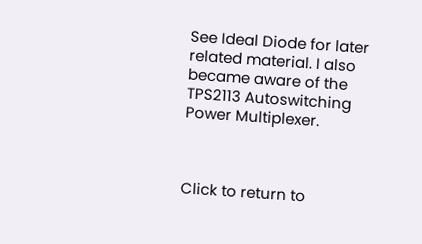See Ideal Diode for later related material. I also became aware of the TPS2113 Autoswitching Power Multiplexer.



Click to return to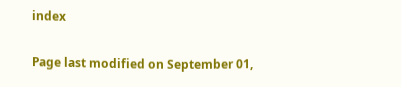index

Page last modified on September 01,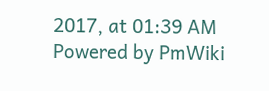2017, at 01:39 AM
Powered by PmWiki